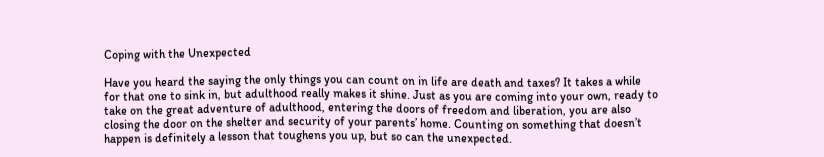Coping with the Unexpected

Have you heard the saying the only things you can count on in life are death and taxes? It takes a while for that one to sink in, but adulthood really makes it shine. Just as you are coming into your own, ready to take on the great adventure of adulthood, entering the doors of freedom and liberation, you are also closing the door on the shelter and security of your parents’ home. Counting on something that doesn’t happen is definitely a lesson that toughens you up, but so can the unexpected.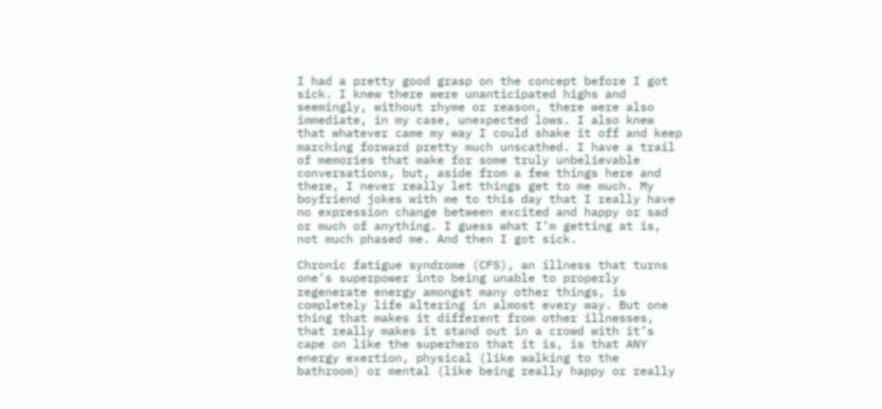I had a pretty good grasp on the concept before I got sick. I knew there were unanticipated highs and seemingly, without rhyme or reason, there were also immediate, in my case, unexpected lows. I also knew that whatever came my way I could shake it off and keep marching forward pretty much unscathed. I have a trail of memories that make for some truly unbelievable conversations, but, aside from a few things here and there, I never really let things get to me much. My boyfriend jokes with me to this day that I really have no expression change between excited and happy or sad or much of anything. I guess what I’m getting at is, not much phased me. And then I got sick.

Chronic fatigue syndrome (CFS), an illness that turns one’s superpower into being unable to properly regenerate energy amongst many other things, is completely life altering in almost every way. But one thing that makes it different from other illnesses, that really makes it stand out in a crowd with it’s cape on like the superhero that it is, is that ANY energy exertion, physical (like walking to the bathroom) or mental (like being really happy or really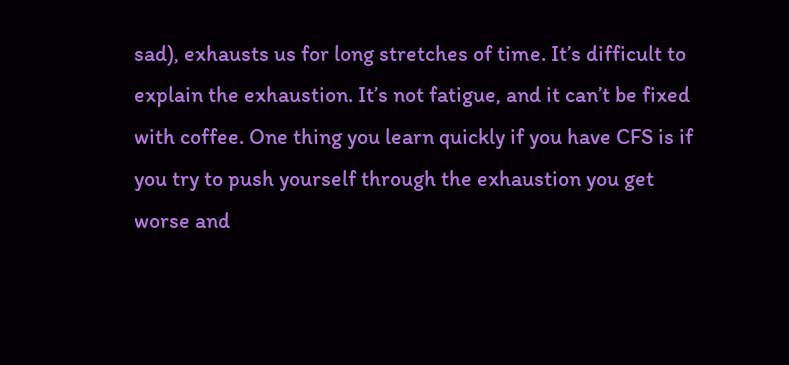sad), exhausts us for long stretches of time. It’s difficult to explain the exhaustion. It’s not fatigue, and it can’t be fixed with coffee. One thing you learn quickly if you have CFS is if you try to push yourself through the exhaustion you get worse and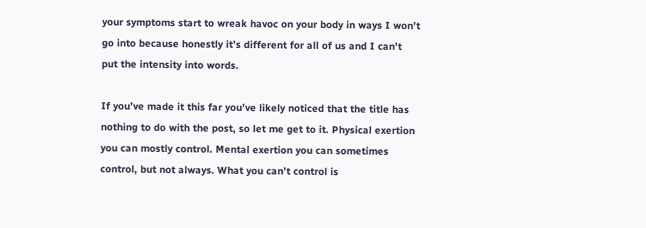your symptoms start to wreak havoc on your body in ways I won’t go into because honestly it’s different for all of us and I can’t put the intensity into words.

If you’ve made it this far you’ve likely noticed that the title has nothing to do with the post, so let me get to it. Physical exertion you can mostly control. Mental exertion you can sometimes control, but not always. What you can’t control is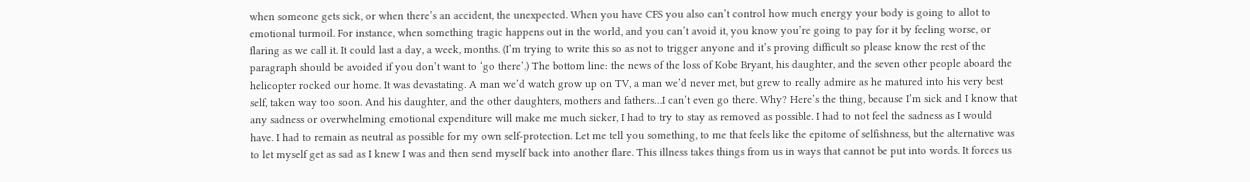when someone gets sick, or when there’s an accident, the unexpected. When you have CFS you also can’t control how much energy your body is going to allot to emotional turmoil. For instance, when something tragic happens out in the world, and you can’t avoid it, you know you’re going to pay for it by feeling worse, or flaring as we call it. It could last a day, a week, months. (I’m trying to write this so as not to trigger anyone and it’s proving difficult so please know the rest of the paragraph should be avoided if you don’t want to ‘go there’.) The bottom line: the news of the loss of Kobe Bryant, his daughter, and the seven other people aboard the helicopter rocked our home. It was devastating. A man we’d watch grow up on TV, a man we’d never met, but grew to really admire as he matured into his very best self, taken way too soon. And his daughter, and the other daughters, mothers and fathers…I can’t even go there. Why? Here’s the thing, because I’m sick and I know that any sadness or overwhelming emotional expenditure will make me much sicker, I had to try to stay as removed as possible. I had to not feel the sadness as I would have. I had to remain as neutral as possible for my own self-protection. Let me tell you something, to me that feels like the epitome of selfishness, but the alternative was to let myself get as sad as I knew I was and then send myself back into another flare. This illness takes things from us in ways that cannot be put into words. It forces us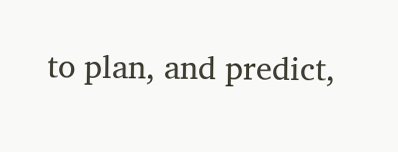to plan, and predict,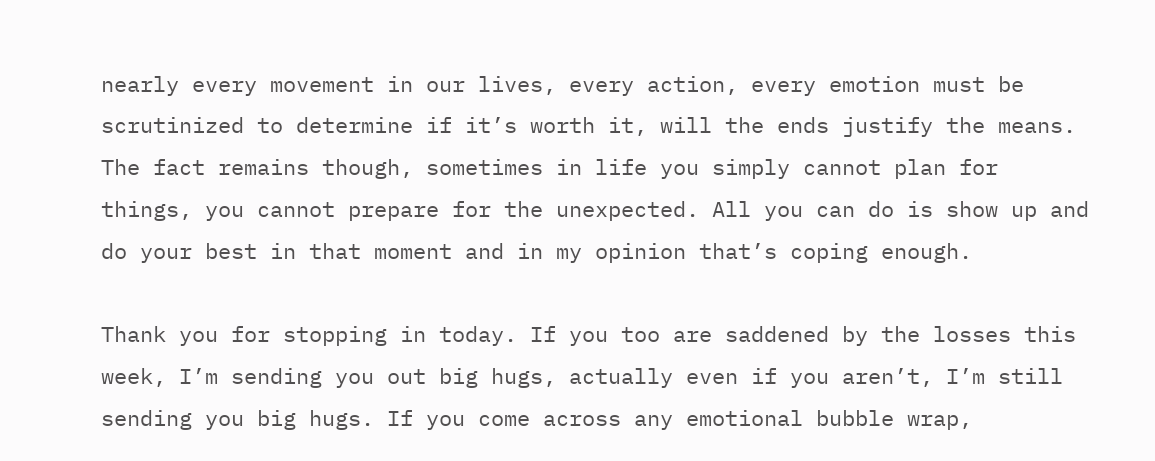nearly every movement in our lives, every action, every emotion must be scrutinized to determine if it’s worth it, will the ends justify the means. The fact remains though, sometimes in life you simply cannot plan for things, you cannot prepare for the unexpected. All you can do is show up and do your best in that moment and in my opinion that’s coping enough.

Thank you for stopping in today. If you too are saddened by the losses this week, I’m sending you out big hugs, actually even if you aren’t, I’m still sending you big hugs. If you come across any emotional bubble wrap,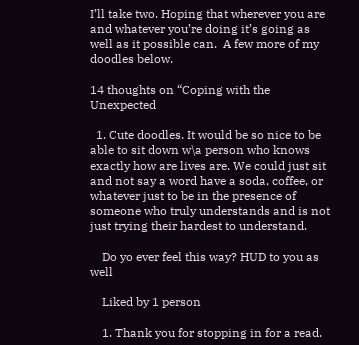I’ll take two. Hoping that wherever you are and whatever you’re doing it’s going as well as it possible can.  A few more of my doodles below.

14 thoughts on “Coping with the Unexpected

  1. Cute doodles. It would be so nice to be able to sit down w\a person who knows exactly how are lives are. We could just sit and not say a word have a soda, coffee, or whatever just to be in the presence of someone who truly understands and is not just trying their hardest to understand.

    Do yo ever feel this way? HUD to you as well

    Liked by 1 person

    1. Thank you for stopping in for a read.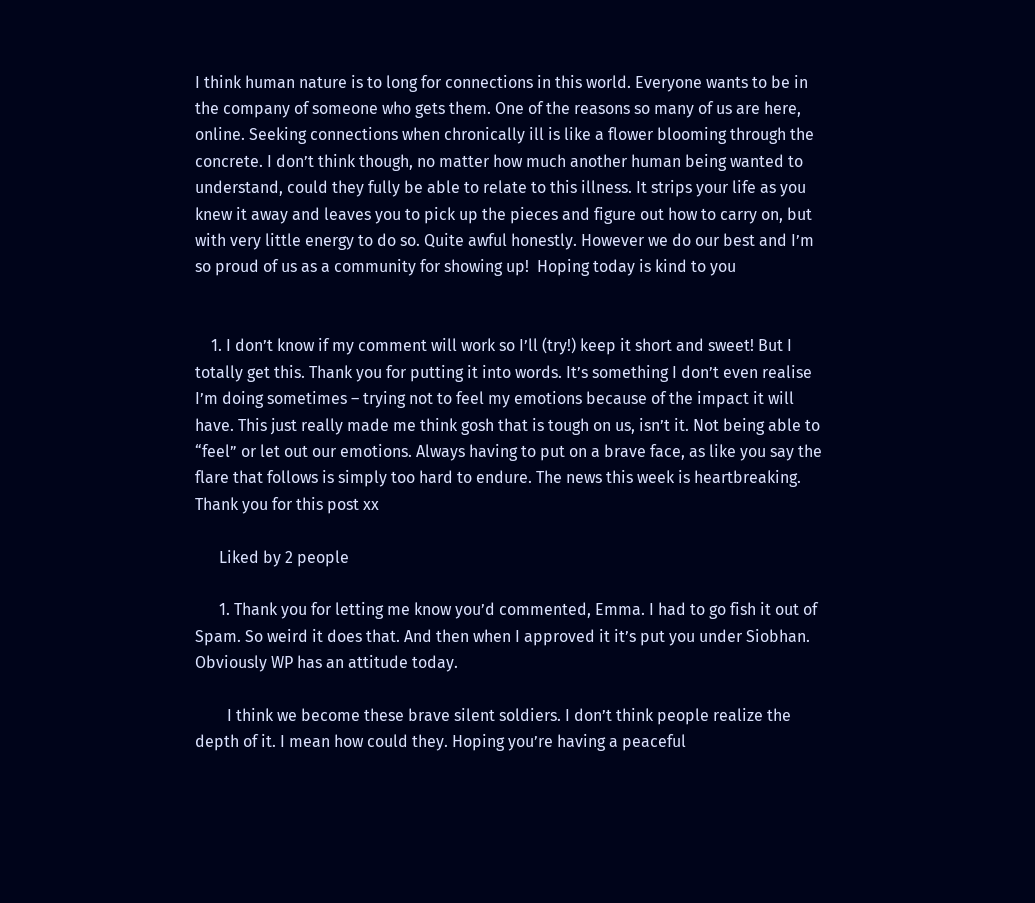I think human nature is to long for connections in this world. Everyone wants to be in the company of someone who gets them. One of the reasons so many of us are here, online. Seeking connections when chronically ill is like a flower blooming through the concrete. I don’t think though, no matter how much another human being wanted to understand, could they fully be able to relate to this illness. It strips your life as you knew it away and leaves you to pick up the pieces and figure out how to carry on, but with very little energy to do so. Quite awful honestly. However we do our best and I’m so proud of us as a community for showing up!  Hoping today is kind to you


    1. I don’t know if my comment will work so I’ll (try!) keep it short and sweet! But I totally get this. Thank you for putting it into words. It’s something I don’t even realise I’m doing sometimes – trying not to feel my emotions because of the impact it will have. This just really made me think gosh that is tough on us, isn’t it. Not being able to “feel” or let out our emotions. Always having to put on a brave face, as like you say the flare that follows is simply too hard to endure. The news this week is heartbreaking. Thank you for this post xx

      Liked by 2 people

      1. Thank you for letting me know you’d commented, Emma. I had to go fish it out of Spam. So weird it does that. And then when I approved it it’s put you under Siobhan.  Obviously WP has an attitude today.

        I think we become these brave silent soldiers. I don’t think people realize the depth of it. I mean how could they. Hoping you’re having a peaceful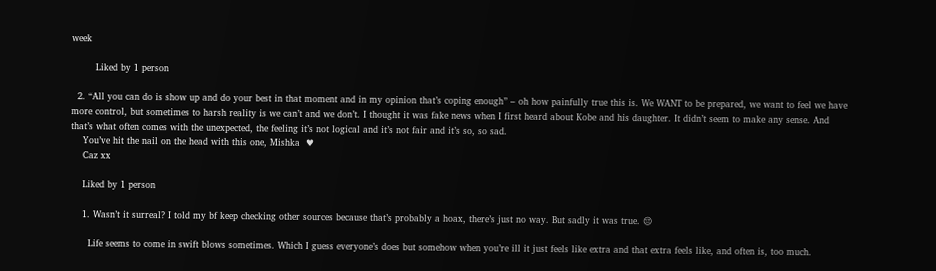week

        Liked by 1 person

  2. “All you can do is show up and do your best in that moment and in my opinion that’s coping enough” – oh how painfully true this is. We WANT to be prepared, we want to feel we have more control, but sometimes to harsh reality is we can’t and we don’t. I thought it was fake news when I first heard about Kobe and his daughter. It didn’t seem to make any sense. And that’s what often comes with the unexpected, the feeling it’s not logical and it’s not fair and it’s so, so sad.
    You’ve hit the nail on the head with this one, Mishka  ♥
    Caz xx

    Liked by 1 person

    1. Wasn’t it surreal? I told my bf keep checking other sources because that’s probably a hoax, there’s just no way. But sadly it was true. 😔

      Life seems to come in swift blows sometimes. Which I guess everyone’s does but somehow when you’re ill it just feels like extra and that extra feels like, and often is, too much.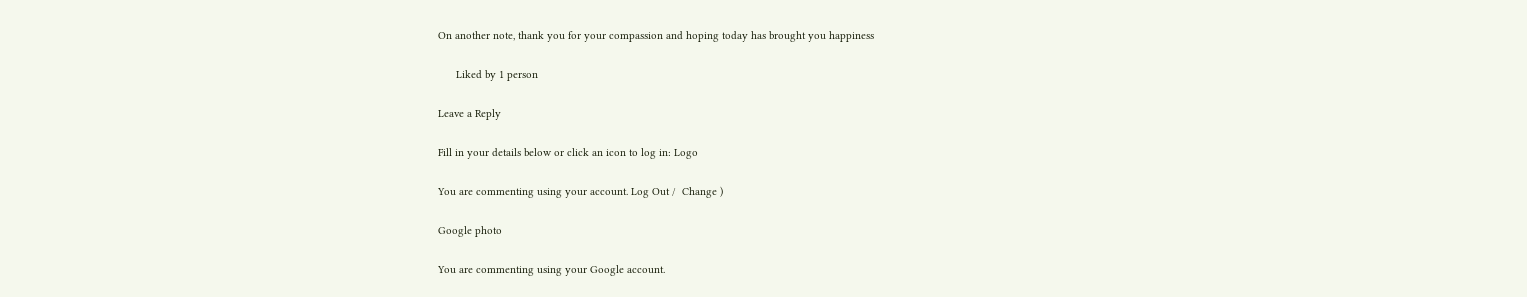On another note, thank you for your compassion and hoping today has brought you happiness

      Liked by 1 person

Leave a Reply

Fill in your details below or click an icon to log in: Logo

You are commenting using your account. Log Out /  Change )

Google photo

You are commenting using your Google account.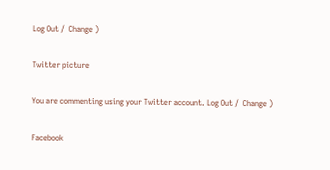Log Out /  Change )

Twitter picture

You are commenting using your Twitter account. Log Out /  Change )

Facebook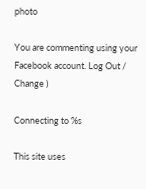photo

You are commenting using your Facebook account. Log Out /  Change )

Connecting to %s

This site uses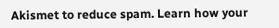Akismet to reduce spam. Learn how your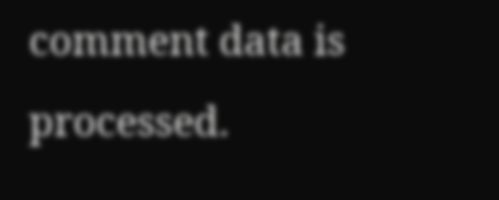comment data is processed.